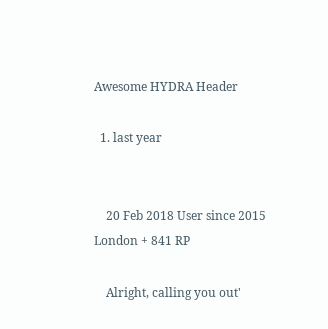Awesome HYDRA Header

  1. last year


    20 Feb 2018 User since 2015 London + 841 RP

    Alright, calling you out'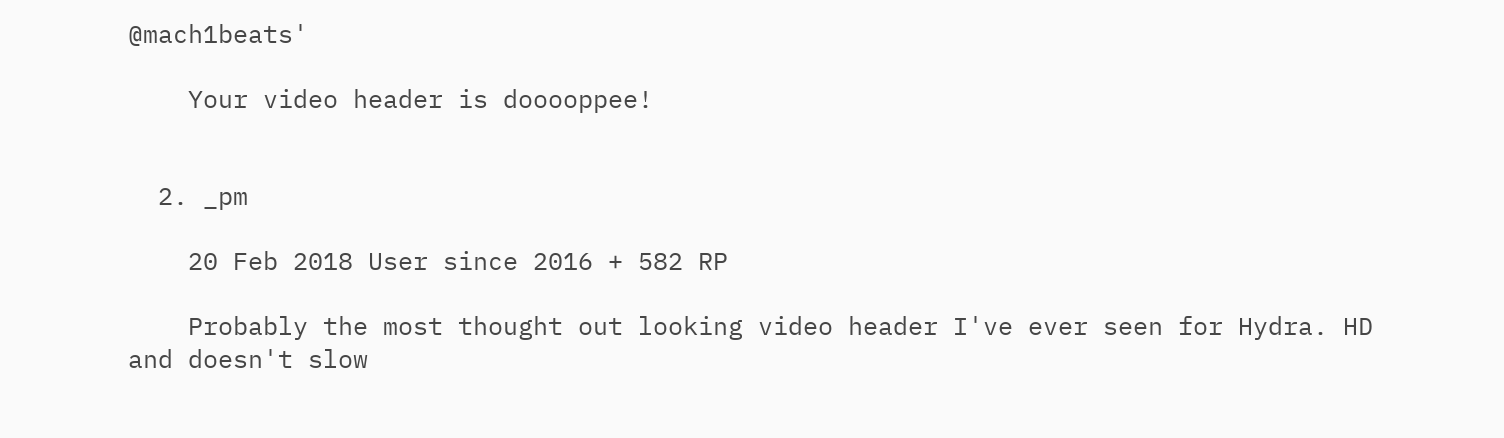@mach1beats'

    Your video header is dooooppee!


  2. _pm

    20 Feb 2018 User since 2016 + 582 RP

    Probably the most thought out looking video header I've ever seen for Hydra. HD and doesn't slow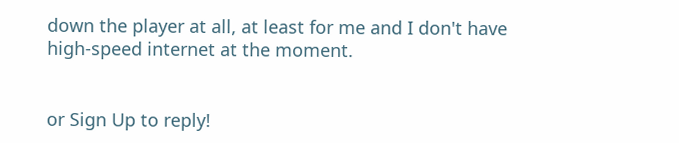down the player at all, at least for me and I don't have high-speed internet at the moment.


or Sign Up to reply!